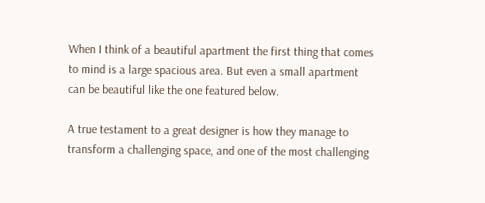When I think of a beautiful apartment the first thing that comes to mind is a large spacious area. But even a small apartment can be beautiful like the one featured below.

A true testament to a great designer is how they manage to transform a challenging space, and one of the most challenging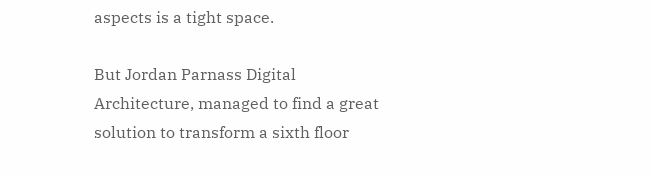aspects is a tight space.

But Jordan Parnass Digital Architecture, managed to find a great solution to transform a sixth floor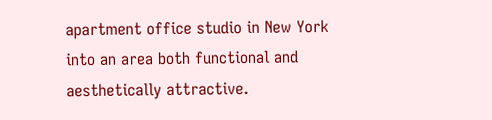apartment office studio in New York into an area both functional and aesthetically attractive.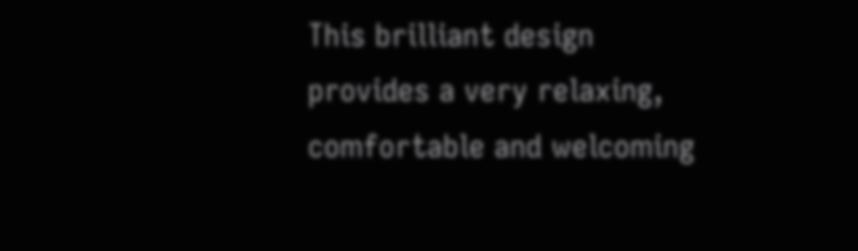This brilliant design provides a very relaxing, comfortable and welcoming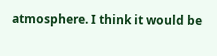atmosphere. I think it would be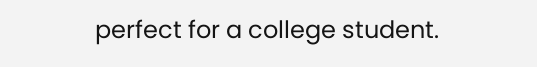perfect for a college student.